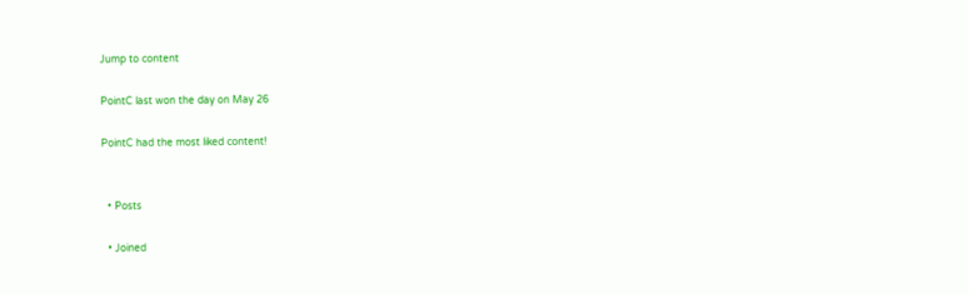Jump to content

PointC last won the day on May 26

PointC had the most liked content!


  • Posts

  • Joined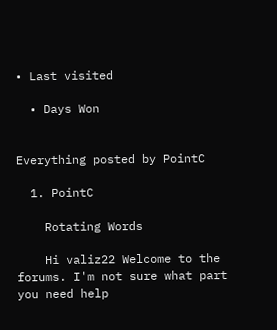• Last visited

  • Days Won


Everything posted by PointC

  1. PointC

    Rotating Words

    Hi valiz22 Welcome to the forums. I'm not sure what part you need help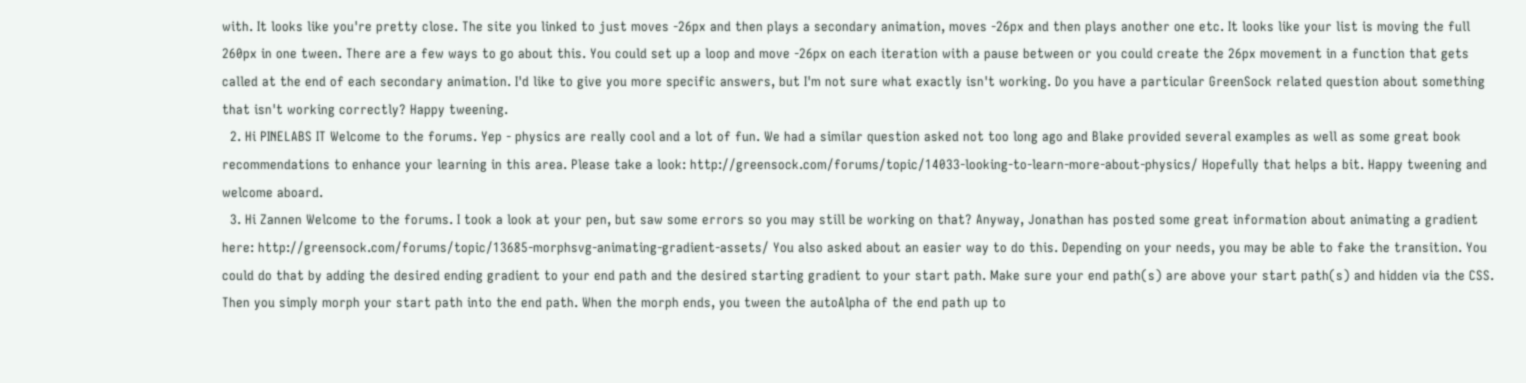with. It looks like you're pretty close. The site you linked to just moves -26px and then plays a secondary animation, moves -26px and then plays another one etc. It looks like your list is moving the full 260px in one tween. There are a few ways to go about this. You could set up a loop and move -26px on each iteration with a pause between or you could create the 26px movement in a function that gets called at the end of each secondary animation. I'd like to give you more specific answers, but I'm not sure what exactly isn't working. Do you have a particular GreenSock related question about something that isn't working correctly? Happy tweening.
  2. Hi PINELABS IT Welcome to the forums. Yep - physics are really cool and a lot of fun. We had a similar question asked not too long ago and Blake provided several examples as well as some great book recommendations to enhance your learning in this area. Please take a look: http://greensock.com/forums/topic/14033-looking-to-learn-more-about-physics/ Hopefully that helps a bit. Happy tweening and welcome aboard.
  3. Hi Zannen Welcome to the forums. I took a look at your pen, but saw some errors so you may still be working on that? Anyway, Jonathan has posted some great information about animating a gradient here: http://greensock.com/forums/topic/13685-morphsvg-animating-gradient-assets/ You also asked about an easier way to do this. Depending on your needs, you may be able to fake the transition. You could do that by adding the desired ending gradient to your end path and the desired starting gradient to your start path. Make sure your end path(s) are above your start path(s) and hidden via the CSS. Then you simply morph your start path into the end path. When the morph ends, you tween the autoAlpha of the end path up to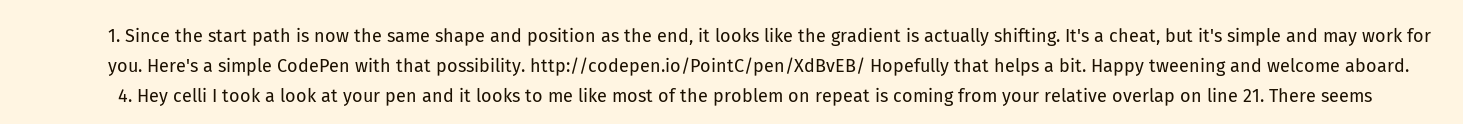1. Since the start path is now the same shape and position as the end, it looks like the gradient is actually shifting. It's a cheat, but it's simple and may work for you. Here's a simple CodePen with that possibility. http://codepen.io/PointC/pen/XdBvEB/ Hopefully that helps a bit. Happy tweening and welcome aboard.
  4. Hey celli I took a look at your pen and it looks to me like most of the problem on repeat is coming from your relative overlap on line 21. There seems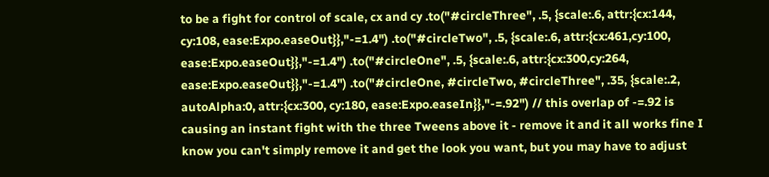to be a fight for control of scale, cx and cy .to("#circleThree", .5, {scale:.6, attr:{cx:144, cy:108, ease:Expo.easeOut}},"-=1.4") .to("#circleTwo", .5, {scale:.6, attr:{cx:461,cy:100, ease:Expo.easeOut}},"-=1.4") .to("#circleOne", .5, {scale:.6, attr:{cx:300,cy:264, ease:Expo.easeOut}},"-=1.4") .to("#circleOne, #circleTwo, #circleThree", .35, {scale:.2, autoAlpha:0, attr:{cx:300, cy:180, ease:Expo.easeIn}},"-=.92") // this overlap of -=.92 is causing an instant fight with the three Tweens above it - remove it and it all works fine I know you can't simply remove it and get the look you want, but you may have to adjust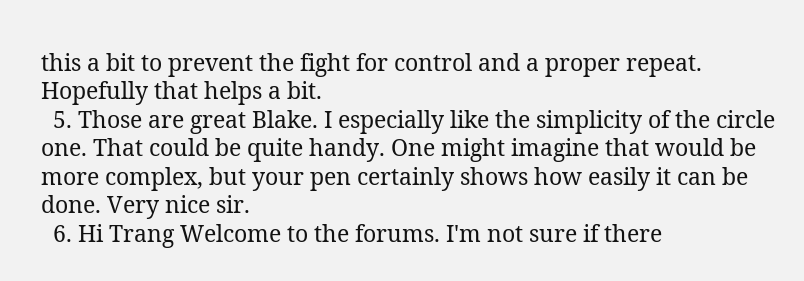this a bit to prevent the fight for control and a proper repeat. Hopefully that helps a bit.
  5. Those are great Blake. I especially like the simplicity of the circle one. That could be quite handy. One might imagine that would be more complex, but your pen certainly shows how easily it can be done. Very nice sir.
  6. Hi Trang Welcome to the forums. I'm not sure if there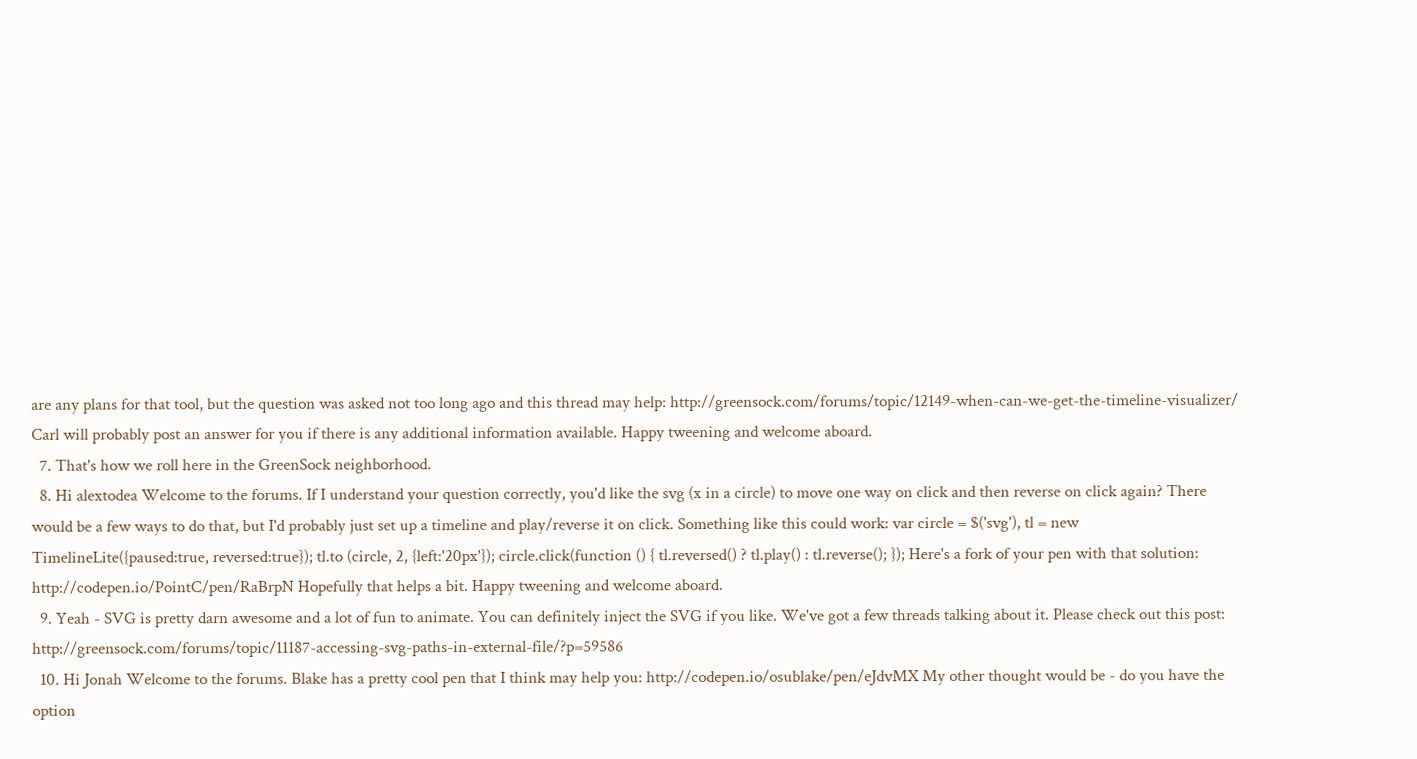are any plans for that tool, but the question was asked not too long ago and this thread may help: http://greensock.com/forums/topic/12149-when-can-we-get-the-timeline-visualizer/ Carl will probably post an answer for you if there is any additional information available. Happy tweening and welcome aboard.
  7. That's how we roll here in the GreenSock neighborhood.
  8. Hi alextodea Welcome to the forums. If I understand your question correctly, you'd like the svg (x in a circle) to move one way on click and then reverse on click again? There would be a few ways to do that, but I'd probably just set up a timeline and play/reverse it on click. Something like this could work: var circle = $('svg'), tl = new TimelineLite({paused:true, reversed:true}); tl.to (circle, 2, {left:'20px'}); circle.click(function () { tl.reversed() ? tl.play() : tl.reverse(); }); Here's a fork of your pen with that solution: http://codepen.io/PointC/pen/RaBrpN Hopefully that helps a bit. Happy tweening and welcome aboard.
  9. Yeah - SVG is pretty darn awesome and a lot of fun to animate. You can definitely inject the SVG if you like. We've got a few threads talking about it. Please check out this post: http://greensock.com/forums/topic/11187-accessing-svg-paths-in-external-file/?p=59586
  10. Hi Jonah Welcome to the forums. Blake has a pretty cool pen that I think may help you: http://codepen.io/osublake/pen/eJdvMX My other thought would be - do you have the option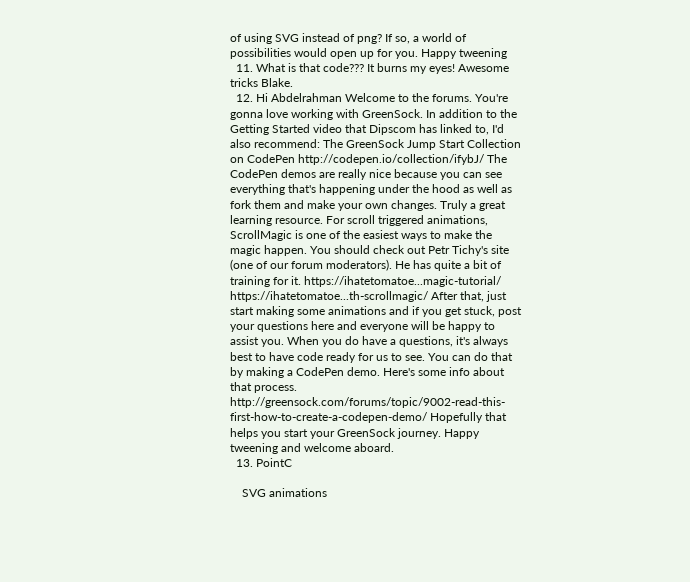of using SVG instead of png? If so, a world of possibilities would open up for you. Happy tweening
  11. What is that code??? It burns my eyes! Awesome tricks Blake.
  12. Hi Abdelrahman Welcome to the forums. You're gonna love working with GreenSock. In addition to the Getting Started video that Dipscom has linked to, I'd also recommend: The GreenSock Jump Start Collection on CodePen http://codepen.io/collection/ifybJ/ The CodePen demos are really nice because you can see everything that's happening under the hood as well as fork them and make your own changes. Truly a great learning resource. For scroll triggered animations, ScrollMagic is one of the easiest ways to make the magic happen. You should check out Petr Tichy's site (one of our forum moderators). He has quite a bit of training for it. https://ihatetomatoe...magic-tutorial/ https://ihatetomatoe...th-scrollmagic/ After that, just start making some animations and if you get stuck, post your questions here and everyone will be happy to assist you. When you do have a questions, it's always best to have code ready for us to see. You can do that by making a CodePen demo. Here's some info about that process. http://greensock.com/forums/topic/9002-read-this-first-how-to-create-a-codepen-demo/ Hopefully that helps you start your GreenSock journey. Happy tweening and welcome aboard.
  13. PointC

    SVG animations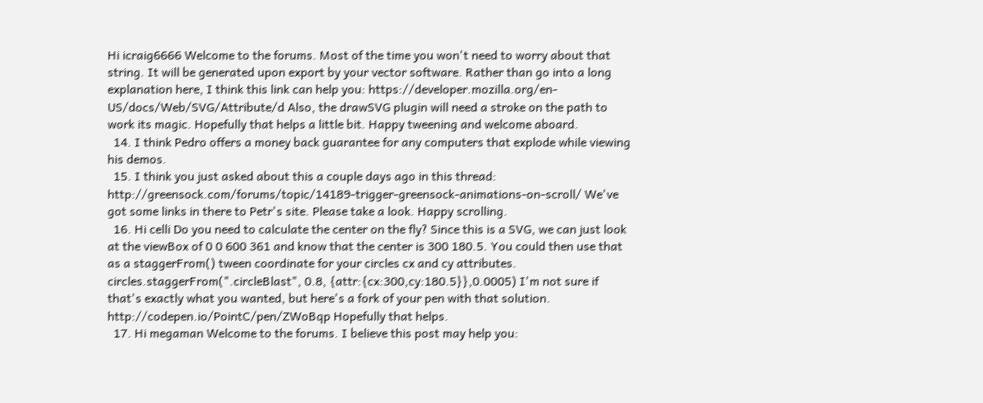Hi icraig6666 Welcome to the forums. Most of the time you won't need to worry about that string. It will be generated upon export by your vector software. Rather than go into a long explanation here, I think this link can help you: https://developer.mozilla.org/en-US/docs/Web/SVG/Attribute/d Also, the drawSVG plugin will need a stroke on the path to work its magic. Hopefully that helps a little bit. Happy tweening and welcome aboard.
  14. I think Pedro offers a money back guarantee for any computers that explode while viewing his demos.
  15. I think you just asked about this a couple days ago in this thread: http://greensock.com/forums/topic/14189-trigger-greensock-animations-on-scroll/ We've got some links in there to Petr's site. Please take a look. Happy scrolling.
  16. Hi celli Do you need to calculate the center on the fly? Since this is a SVG, we can just look at the viewBox of 0 0 600 361 and know that the center is 300 180.5. You could then use that as a staggerFrom() tween coordinate for your circles cx and cy attributes. circles.staggerFrom(".circleBlast", 0.8, {attr:{cx:300,cy:180.5}},0.0005) I'm not sure if that's exactly what you wanted, but here's a fork of your pen with that solution. http://codepen.io/PointC/pen/ZWoBqp Hopefully that helps.
  17. Hi megaman Welcome to the forums. I believe this post may help you: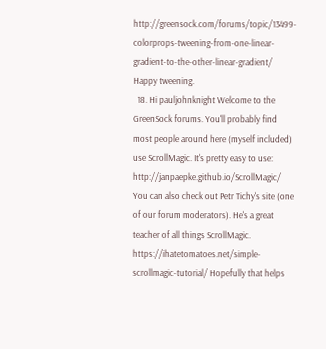http://greensock.com/forums/topic/13499-colorprops-tweening-from-one-linear-gradient-to-the-other-linear-gradient/ Happy tweening.
  18. Hi pauljohnknight Welcome to the GreenSock forums. You'll probably find most people around here (myself included) use ScrollMagic. It's pretty easy to use: http://janpaepke.github.io/ScrollMagic/ You can also check out Petr Tichy's site (one of our forum moderators). He's a great teacher of all things ScrollMagic. https://ihatetomatoes.net/simple-scrollmagic-tutorial/ Hopefully that helps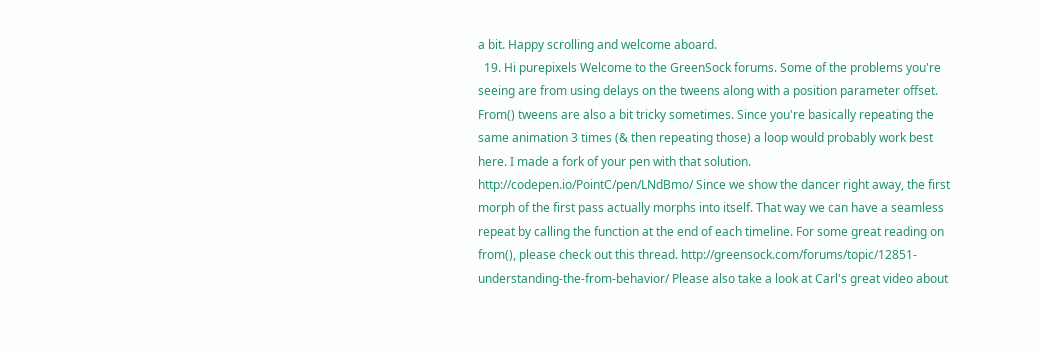a bit. Happy scrolling and welcome aboard.
  19. Hi purepixels Welcome to the GreenSock forums. Some of the problems you're seeing are from using delays on the tweens along with a position parameter offset. From() tweens are also a bit tricky sometimes. Since you're basically repeating the same animation 3 times (& then repeating those) a loop would probably work best here. I made a fork of your pen with that solution. http://codepen.io/PointC/pen/LNdBmo/ Since we show the dancer right away, the first morph of the first pass actually morphs into itself. That way we can have a seamless repeat by calling the function at the end of each timeline. For some great reading on from(), please check out this thread. http://greensock.com/forums/topic/12851-understanding-the-from-behavior/ Please also take a look at Carl's great video about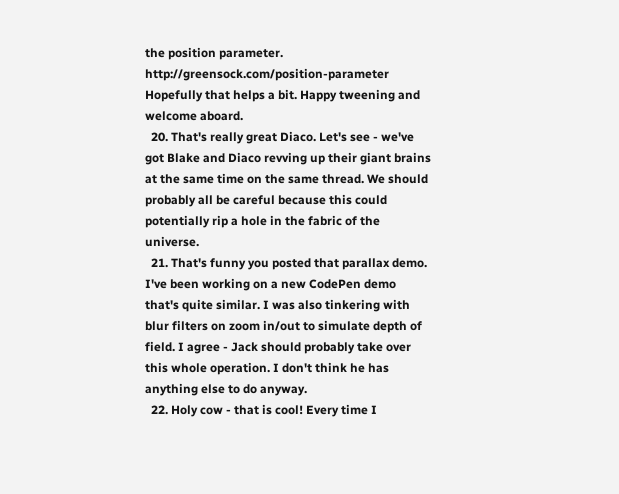the position parameter. http://greensock.com/position-parameter Hopefully that helps a bit. Happy tweening and welcome aboard.
  20. That's really great Diaco. Let's see - we've got Blake and Diaco revving up their giant brains at the same time on the same thread. We should probably all be careful because this could potentially rip a hole in the fabric of the universe.
  21. That's funny you posted that parallax demo. I've been working on a new CodePen demo that's quite similar. I was also tinkering with blur filters on zoom in/out to simulate depth of field. I agree - Jack should probably take over this whole operation. I don't think he has anything else to do anyway.
  22. Holy cow - that is cool! Every time I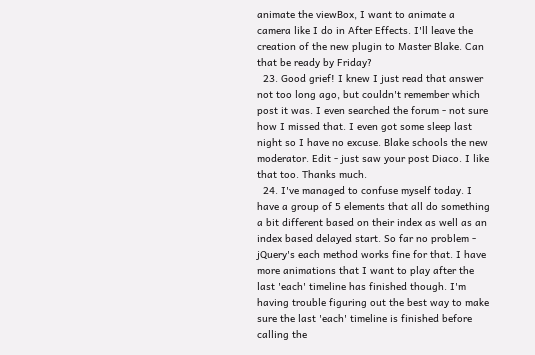animate the viewBox, I want to animate a camera like I do in After Effects. I'll leave the creation of the new plugin to Master Blake. Can that be ready by Friday?
  23. Good grief! I knew I just read that answer not too long ago, but couldn't remember which post it was. I even searched the forum - not sure how I missed that. I even got some sleep last night so I have no excuse. Blake schools the new moderator. Edit - just saw your post Diaco. I like that too. Thanks much.
  24. I've managed to confuse myself today. I have a group of 5 elements that all do something a bit different based on their index as well as an index based delayed start. So far no problem - jQuery's each method works fine for that. I have more animations that I want to play after the last 'each' timeline has finished though. I'm having trouble figuring out the best way to make sure the last 'each' timeline is finished before calling the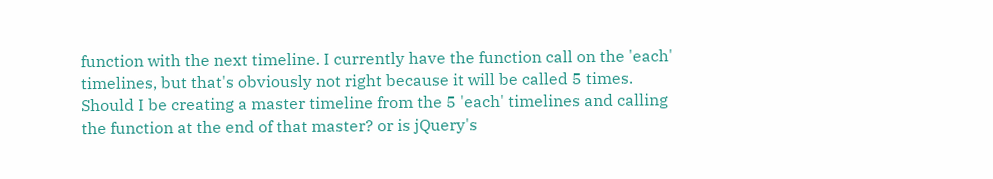function with the next timeline. I currently have the function call on the 'each' timelines, but that's obviously not right because it will be called 5 times. Should I be creating a master timeline from the 5 'each' timelines and calling the function at the end of that master? or is jQuery's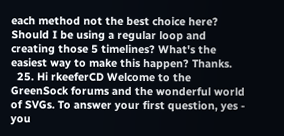each method not the best choice here? Should I be using a regular loop and creating those 5 timelines? What's the easiest way to make this happen? Thanks.
  25. Hi rkeeferCD Welcome to the GreenSock forums and the wonderful world of SVGs. To answer your first question, yes - you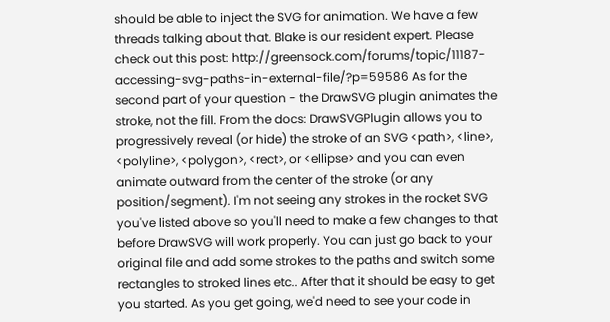should be able to inject the SVG for animation. We have a few threads talking about that. Blake is our resident expert. Please check out this post: http://greensock.com/forums/topic/11187-accessing-svg-paths-in-external-file/?p=59586 As for the second part of your question - the DrawSVG plugin animates the stroke, not the fill. From the docs: DrawSVGPlugin allows you to progressively reveal (or hide) the stroke of an SVG <path>, <line>, <polyline>, <polygon>, <rect>, or <ellipse> and you can even animate outward from the center of the stroke (or any position/segment). I'm not seeing any strokes in the rocket SVG you've listed above so you'll need to make a few changes to that before DrawSVG will work properly. You can just go back to your original file and add some strokes to the paths and switch some rectangles to stroked lines etc.. After that it should be easy to get you started. As you get going, we'd need to see your code in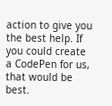action to give you the best help. If you could create a CodePen for us, that would be best.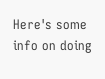Here's some info on doing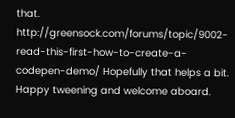that. http://greensock.com/forums/topic/9002-read-this-first-how-to-create-a-codepen-demo/ Hopefully that helps a bit. Happy tweening and welcome aboard.